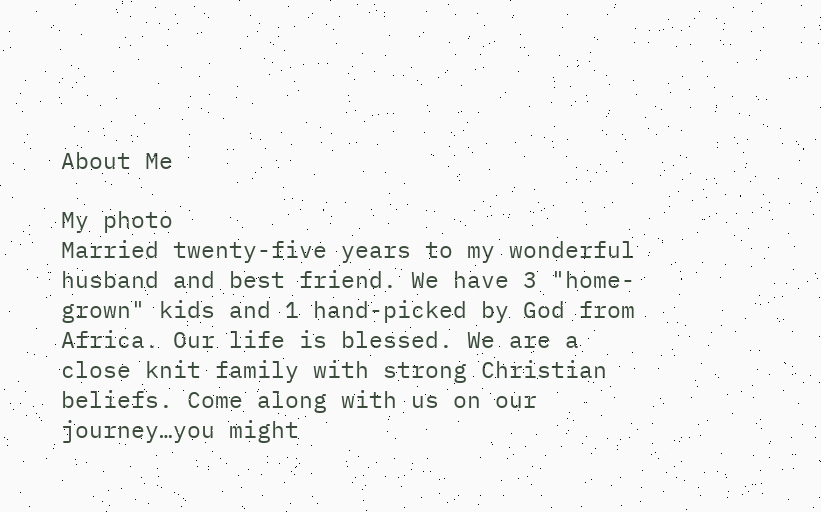About Me

My photo
Married twenty-five years to my wonderful husband and best friend. We have 3 "home-grown" kids and 1 hand-picked by God from Africa. Our life is blessed. We are a close knit family with strong Christian beliefs. Come along with us on our journey…you might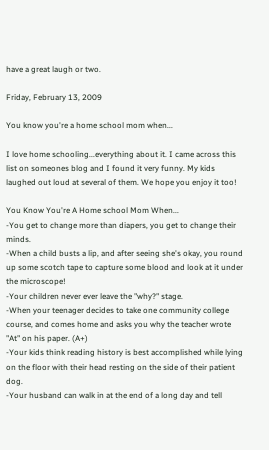have a great laugh or two.

Friday, February 13, 2009

You know you're a home school mom when...

I love home schooling...everything about it. I came across this list on someones blog and I found it very funny. My kids laughed out loud at several of them. We hope you enjoy it too!

You Know You're A Home school Mom When...
-You get to change more than diapers, you get to change their minds.
-When a child busts a lip, and after seeing she's okay, you round up some scotch tape to capture some blood and look at it under the microscope!
-Your children never ever leave the "why?" stage.
-When your teenager decides to take one community college course, and comes home and asks you why the teacher wrote "At" on his paper. (A+)
-Your kids think reading history is best accomplished while lying on the floor with their head resting on the side of their patient dog.
-Your husband can walk in at the end of a long day and tell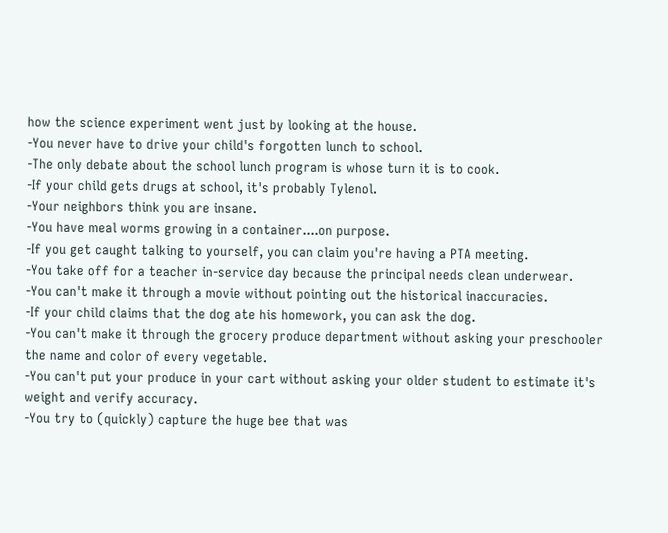how the science experiment went just by looking at the house.
-You never have to drive your child's forgotten lunch to school.
-The only debate about the school lunch program is whose turn it is to cook.
-If your child gets drugs at school, it's probably Tylenol.
-Your neighbors think you are insane.
-You have meal worms growing in a container....on purpose.
-If you get caught talking to yourself, you can claim you're having a PTA meeting.
-You take off for a teacher in-service day because the principal needs clean underwear.
-You can't make it through a movie without pointing out the historical inaccuracies.
-If your child claims that the dog ate his homework, you can ask the dog.
-You can't make it through the grocery produce department without asking your preschooler the name and color of every vegetable.
-You can't put your produce in your cart without asking your older student to estimate it's weight and verify accuracy.
-You try to (quickly) capture the huge bee that was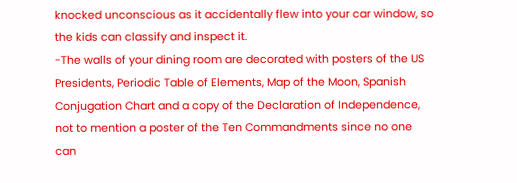knocked unconscious as it accidentally flew into your car window, so the kids can classify and inspect it.
-The walls of your dining room are decorated with posters of the US Presidents, Periodic Table of Elements, Map of the Moon, Spanish Conjugation Chart and a copy of the Declaration of Independence, not to mention a poster of the Ten Commandments since no one can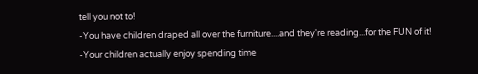tell you not to!
-You have children draped all over the furniture....and they're reading...for the FUN of it!
-Your children actually enjoy spending time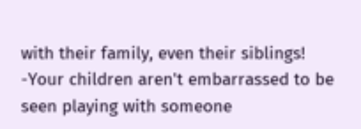with their family, even their siblings!
-Your children aren't embarrassed to be seen playing with someone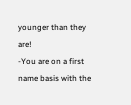younger than they are!
-You are on a first name basis with the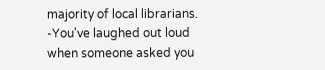majority of local librarians.
-You've laughed out loud when someone asked you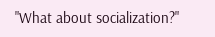"What about socialization?"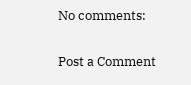No comments:

Post a Comment